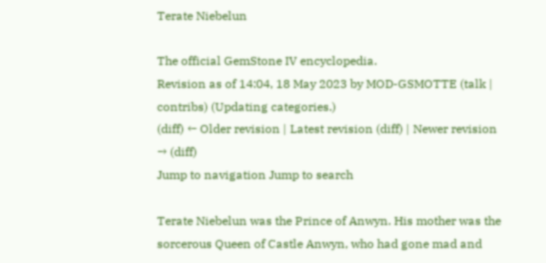Terate Niebelun

The official GemStone IV encyclopedia.
Revision as of 14:04, 18 May 2023 by MOD-GSMOTTE (talk | contribs) (Updating categories.)
(diff) ← Older revision | Latest revision (diff) | Newer revision → (diff)
Jump to navigation Jump to search

Terate Niebelun was the Prince of Anwyn. His mother was the sorcerous Queen of Castle Anwyn, who had gone mad and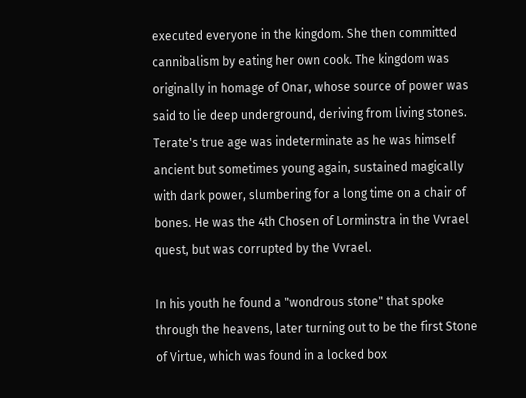executed everyone in the kingdom. She then committed cannibalism by eating her own cook. The kingdom was originally in homage of Onar, whose source of power was said to lie deep underground, deriving from living stones. Terate's true age was indeterminate as he was himself ancient but sometimes young again, sustained magically with dark power, slumbering for a long time on a chair of bones. He was the 4th Chosen of Lorminstra in the Vvrael quest, but was corrupted by the Vvrael.

In his youth he found a "wondrous stone" that spoke through the heavens, later turning out to be the first Stone of Virtue, which was found in a locked box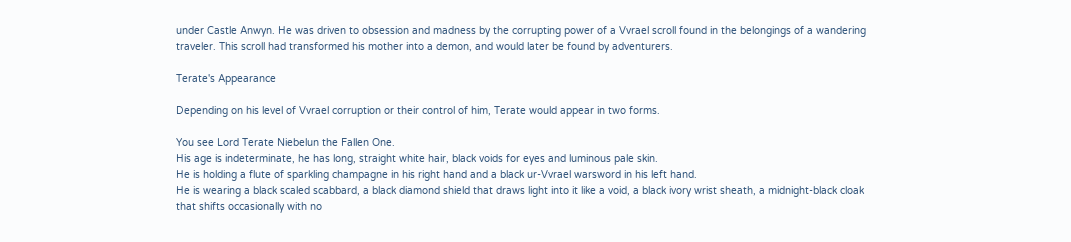under Castle Anwyn. He was driven to obsession and madness by the corrupting power of a Vvrael scroll found in the belongings of a wandering traveler. This scroll had transformed his mother into a demon, and would later be found by adventurers.

Terate's Appearance

Depending on his level of Vvrael corruption or their control of him, Terate would appear in two forms.

You see Lord Terate Niebelun the Fallen One.
His age is indeterminate, he has long, straight white hair, black voids for eyes and luminous pale skin.
He is holding a flute of sparkling champagne in his right hand and a black ur-Vvrael warsword in his left hand.
He is wearing a black scaled scabbard, a black diamond shield that draws light into it like a void, a black ivory wrist sheath, a midnight-black cloak that shifts occasionally with no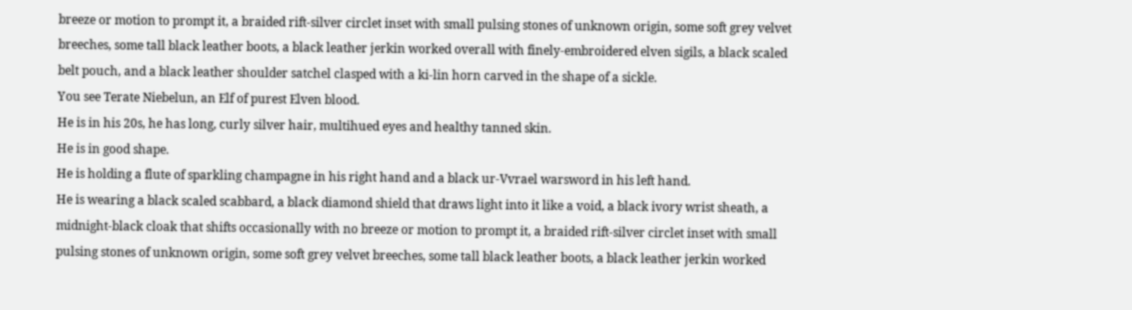breeze or motion to prompt it, a braided rift-silver circlet inset with small pulsing stones of unknown origin, some soft grey velvet breeches, some tall black leather boots, a black leather jerkin worked overall with finely-embroidered elven sigils, a black scaled belt pouch, and a black leather shoulder satchel clasped with a ki-lin horn carved in the shape of a sickle.
You see Terate Niebelun, an Elf of purest Elven blood.
He is in his 20s, he has long, curly silver hair, multihued eyes and healthy tanned skin.
He is in good shape.
He is holding a flute of sparkling champagne in his right hand and a black ur-Vvrael warsword in his left hand.
He is wearing a black scaled scabbard, a black diamond shield that draws light into it like a void, a black ivory wrist sheath, a midnight-black cloak that shifts occasionally with no breeze or motion to prompt it, a braided rift-silver circlet inset with small pulsing stones of unknown origin, some soft grey velvet breeches, some tall black leather boots, a black leather jerkin worked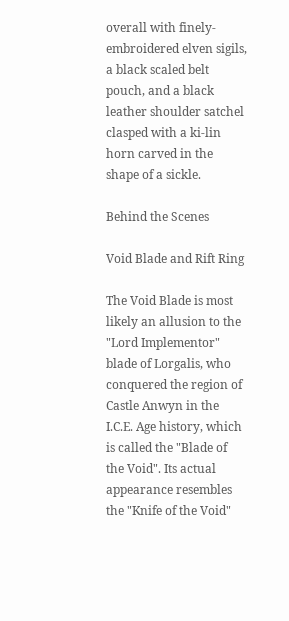overall with finely-embroidered elven sigils, a black scaled belt pouch, and a black leather shoulder satchel clasped with a ki-lin horn carved in the shape of a sickle.

Behind the Scenes

Void Blade and Rift Ring

The Void Blade is most likely an allusion to the "Lord Implementor" blade of Lorgalis, who conquered the region of Castle Anwyn in the I.C.E. Age history, which is called the "Blade of the Void". Its actual appearance resembles the "Knife of the Void"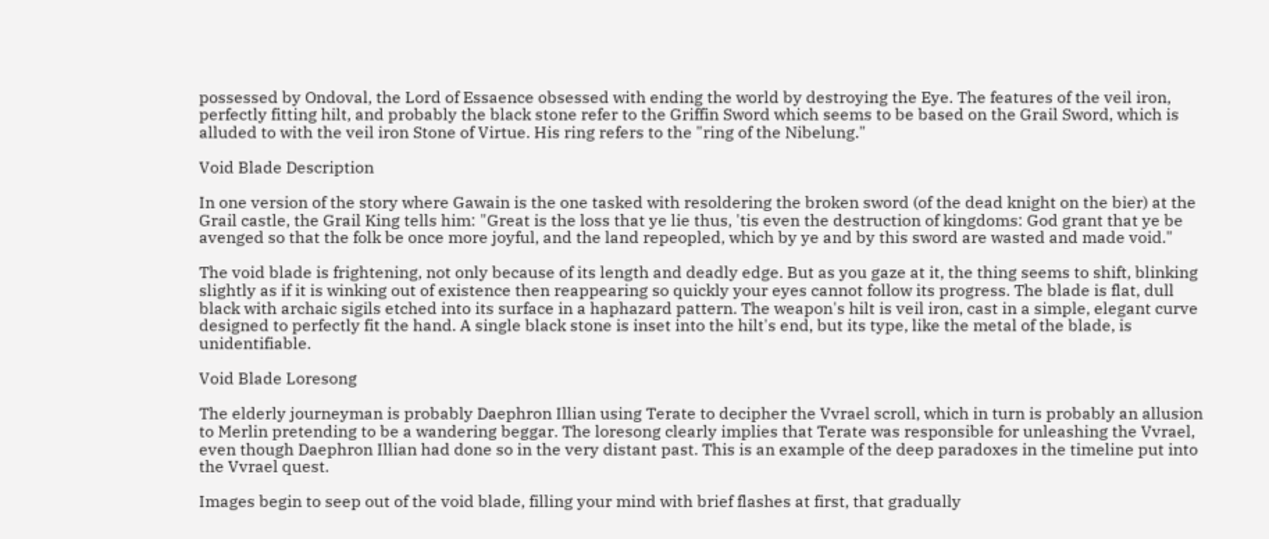possessed by Ondoval, the Lord of Essaence obsessed with ending the world by destroying the Eye. The features of the veil iron, perfectly fitting hilt, and probably the black stone refer to the Griffin Sword which seems to be based on the Grail Sword, which is alluded to with the veil iron Stone of Virtue. His ring refers to the "ring of the Nibelung."

Void Blade Description

In one version of the story where Gawain is the one tasked with resoldering the broken sword (of the dead knight on the bier) at the Grail castle, the Grail King tells him: "Great is the loss that ye lie thus, 'tis even the destruction of kingdoms: God grant that ye be avenged so that the folk be once more joyful, and the land repeopled, which by ye and by this sword are wasted and made void."

The void blade is frightening, not only because of its length and deadly edge. But as you gaze at it, the thing seems to shift, blinking slightly as if it is winking out of existence then reappearing so quickly your eyes cannot follow its progress. The blade is flat, dull black with archaic sigils etched into its surface in a haphazard pattern. The weapon's hilt is veil iron, cast in a simple, elegant curve designed to perfectly fit the hand. A single black stone is inset into the hilt's end, but its type, like the metal of the blade, is unidentifiable.

Void Blade Loresong

The elderly journeyman is probably Daephron Illian using Terate to decipher the Vvrael scroll, which in turn is probably an allusion to Merlin pretending to be a wandering beggar. The loresong clearly implies that Terate was responsible for unleashing the Vvrael, even though Daephron Illian had done so in the very distant past. This is an example of the deep paradoxes in the timeline put into the Vvrael quest.

Images begin to seep out of the void blade, filling your mind with brief flashes at first, that gradually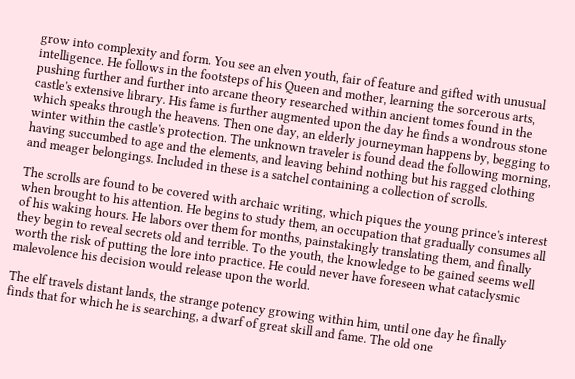grow into complexity and form. You see an elven youth, fair of feature and gifted with unusual intelligence. He follows in the footsteps of his Queen and mother, learning the sorcerous arts, pushing further and further into arcane theory researched within ancient tomes found in the castle's extensive library. His fame is further augmented upon the day he finds a wondrous stone which speaks through the heavens. Then one day, an elderly journeyman happens by, begging to winter within the castle's protection. The unknown traveler is found dead the following morning, having succumbed to age and the elements, and leaving behind nothing but his ragged clothing and meager belongings. Included in these is a satchel containing a collection of scrolls.

The scrolls are found to be covered with archaic writing, which piques the young prince's interest when brought to his attention. He begins to study them, an occupation that gradually consumes all of his waking hours. He labors over them for months, painstakingly translating them, and finally they begin to reveal secrets old and terrible. To the youth, the knowledge to be gained seems well worth the risk of putting the lore into practice. He could never have foreseen what cataclysmic malevolence his decision would release upon the world.

The elf travels distant lands, the strange potency growing within him, until one day he finally finds that for which he is searching, a dwarf of great skill and fame. The old one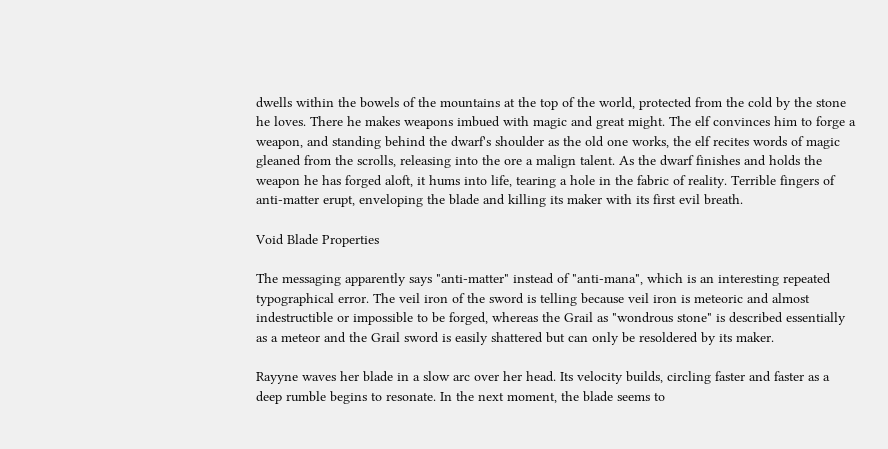dwells within the bowels of the mountains at the top of the world, protected from the cold by the stone he loves. There he makes weapons imbued with magic and great might. The elf convinces him to forge a weapon, and standing behind the dwarf's shoulder as the old one works, the elf recites words of magic gleaned from the scrolls, releasing into the ore a malign talent. As the dwarf finishes and holds the weapon he has forged aloft, it hums into life, tearing a hole in the fabric of reality. Terrible fingers of anti-matter erupt, enveloping the blade and killing its maker with its first evil breath.

Void Blade Properties

The messaging apparently says "anti-matter" instead of "anti-mana", which is an interesting repeated typographical error. The veil iron of the sword is telling because veil iron is meteoric and almost indestructible or impossible to be forged, whereas the Grail as "wondrous stone" is described essentially as a meteor and the Grail sword is easily shattered but can only be resoldered by its maker.

Rayyne waves her blade in a slow arc over her head. Its velocity builds, circling faster and faster as a deep rumble begins to resonate. In the next moment, the blade seems to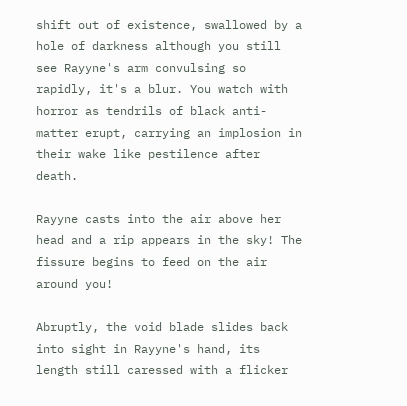shift out of existence, swallowed by a hole of darkness although you still see Rayyne's arm convulsing so rapidly, it's a blur. You watch with horror as tendrils of black anti-matter erupt, carrying an implosion in their wake like pestilence after death.

Rayyne casts into the air above her head and a rip appears in the sky! The fissure begins to feed on the air around you!

Abruptly, the void blade slides back into sight in Rayyne's hand, its length still caressed with a flicker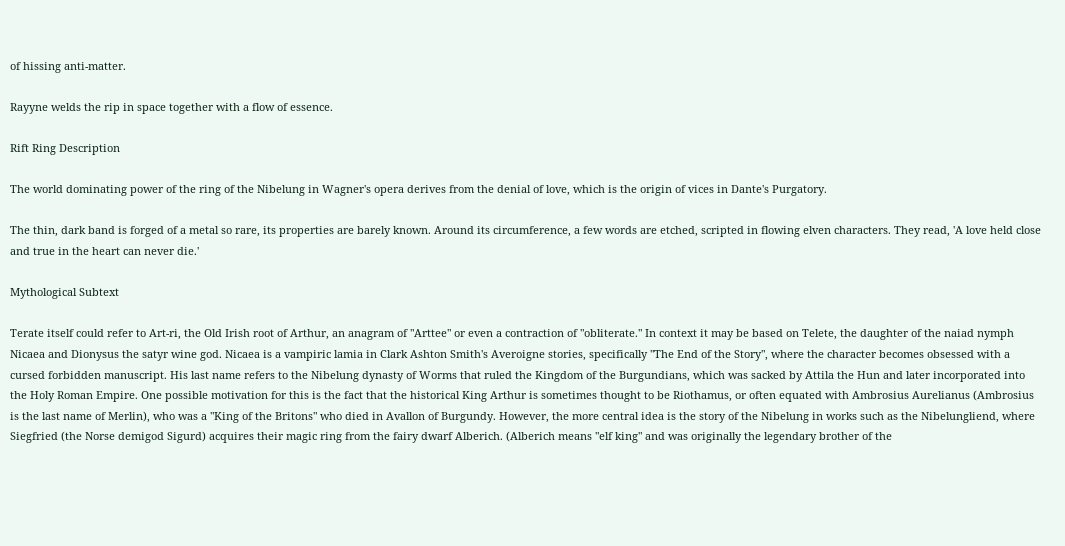of hissing anti-matter.

Rayyne welds the rip in space together with a flow of essence.

Rift Ring Description

The world dominating power of the ring of the Nibelung in Wagner's opera derives from the denial of love, which is the origin of vices in Dante's Purgatory.

The thin, dark band is forged of a metal so rare, its properties are barely known. Around its circumference, a few words are etched, scripted in flowing elven characters. They read, 'A love held close and true in the heart can never die.'

Mythological Subtext

Terate itself could refer to Art-ri, the Old Irish root of Arthur, an anagram of "Arttee" or even a contraction of "obliterate." In context it may be based on Telete, the daughter of the naiad nymph Nicaea and Dionysus the satyr wine god. Nicaea is a vampiric lamia in Clark Ashton Smith's Averoigne stories, specifically "The End of the Story", where the character becomes obsessed with a cursed forbidden manuscript. His last name refers to the Nibelung dynasty of Worms that ruled the Kingdom of the Burgundians, which was sacked by Attila the Hun and later incorporated into the Holy Roman Empire. One possible motivation for this is the fact that the historical King Arthur is sometimes thought to be Riothamus, or often equated with Ambrosius Aurelianus (Ambrosius is the last name of Merlin), who was a "King of the Britons" who died in Avallon of Burgundy. However, the more central idea is the story of the Nibelung in works such as the Nibelungliend, where Siegfried (the Norse demigod Sigurd) acquires their magic ring from the fairy dwarf Alberich. (Alberich means "elf king" and was originally the legendary brother of the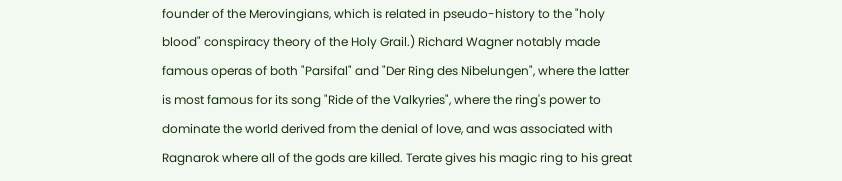founder of the Merovingians, which is related in pseudo-history to the "holy blood" conspiracy theory of the Holy Grail.) Richard Wagner notably made famous operas of both "Parsifal" and "Der Ring des Nibelungen", where the latter is most famous for its song "Ride of the Valkyries", where the ring's power to dominate the world derived from the denial of love, and was associated with Ragnarok where all of the gods are killed. Terate gives his magic ring to his great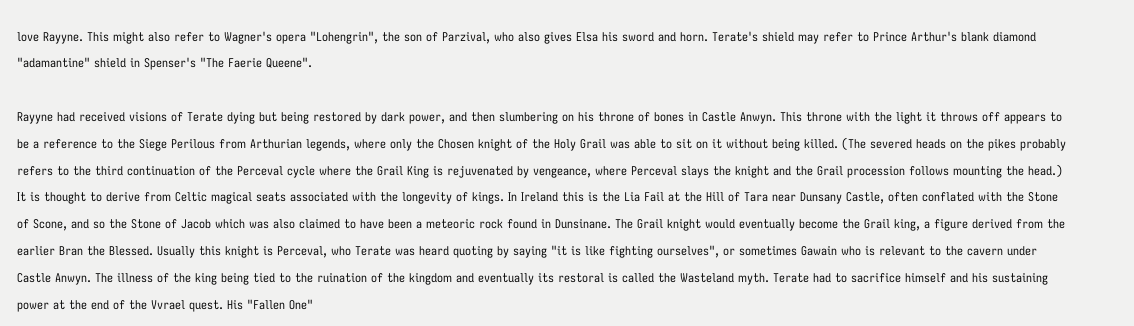love Rayyne. This might also refer to Wagner's opera "Lohengrin", the son of Parzival, who also gives Elsa his sword and horn. Terate's shield may refer to Prince Arthur's blank diamond "adamantine" shield in Spenser's "The Faerie Queene".

Rayyne had received visions of Terate dying but being restored by dark power, and then slumbering on his throne of bones in Castle Anwyn. This throne with the light it throws off appears to be a reference to the Siege Perilous from Arthurian legends, where only the Chosen knight of the Holy Grail was able to sit on it without being killed. (The severed heads on the pikes probably refers to the third continuation of the Perceval cycle where the Grail King is rejuvenated by vengeance, where Perceval slays the knight and the Grail procession follows mounting the head.) It is thought to derive from Celtic magical seats associated with the longevity of kings. In Ireland this is the Lia Fail at the Hill of Tara near Dunsany Castle, often conflated with the Stone of Scone, and so the Stone of Jacob which was also claimed to have been a meteoric rock found in Dunsinane. The Grail knight would eventually become the Grail king, a figure derived from the earlier Bran the Blessed. Usually this knight is Perceval, who Terate was heard quoting by saying "it is like fighting ourselves", or sometimes Gawain who is relevant to the cavern under Castle Anwyn. The illness of the king being tied to the ruination of the kingdom and eventually its restoral is called the Wasteland myth. Terate had to sacrifice himself and his sustaining power at the end of the Vvrael quest. His "Fallen One"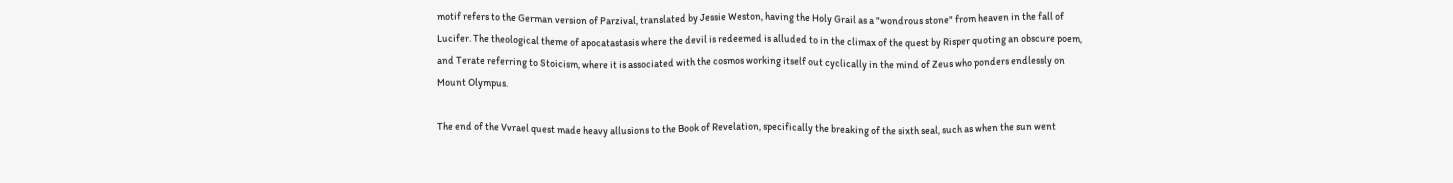motif refers to the German version of Parzival, translated by Jessie Weston, having the Holy Grail as a "wondrous stone" from heaven in the fall of Lucifer. The theological theme of apocatastasis where the devil is redeemed is alluded to in the climax of the quest by Risper quoting an obscure poem, and Terate referring to Stoicism, where it is associated with the cosmos working itself out cyclically in the mind of Zeus who ponders endlessly on Mount Olympus.

The end of the Vvrael quest made heavy allusions to the Book of Revelation, specifically the breaking of the sixth seal, such as when the sun went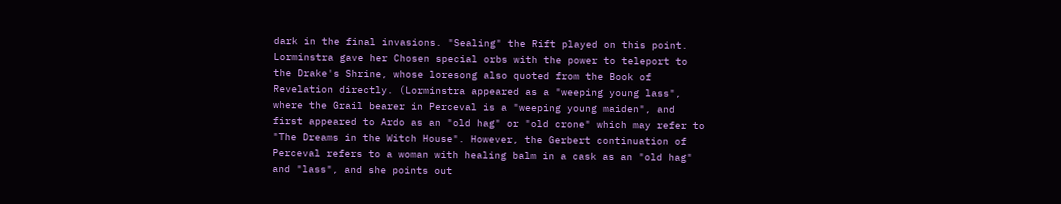dark in the final invasions. "Sealing" the Rift played on this point. Lorminstra gave her Chosen special orbs with the power to teleport to the Drake's Shrine, whose loresong also quoted from the Book of Revelation directly. (Lorminstra appeared as a "weeping young lass", where the Grail bearer in Perceval is a "weeping young maiden", and first appeared to Ardo as an "old hag" or "old crone" which may refer to "The Dreams in the Witch House". However, the Gerbert continuation of Perceval refers to a woman with healing balm in a cask as an "old hag" and "lass", and she points out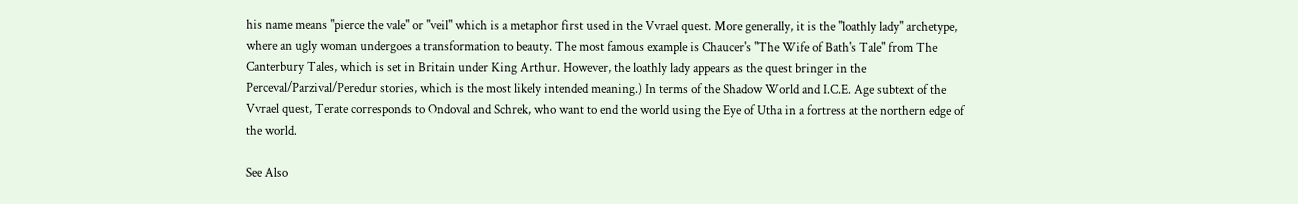his name means "pierce the vale" or "veil" which is a metaphor first used in the Vvrael quest. More generally, it is the "loathly lady" archetype, where an ugly woman undergoes a transformation to beauty. The most famous example is Chaucer's "The Wife of Bath's Tale" from The Canterbury Tales, which is set in Britain under King Arthur. However, the loathly lady appears as the quest bringer in the Perceval/Parzival/Peredur stories, which is the most likely intended meaning.) In terms of the Shadow World and I.C.E. Age subtext of the Vvrael quest, Terate corresponds to Ondoval and Schrek, who want to end the world using the Eye of Utha in a fortress at the northern edge of the world.

See Also